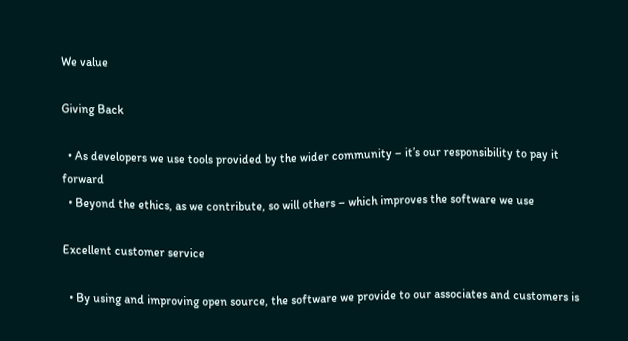We value

Giving Back

  • As developers we use tools provided by the wider community – it’s our responsibility to pay it forward
  • Beyond the ethics, as we contribute, so will others – which improves the software we use

Excellent customer service

  • By using and improving open source, the software we provide to our associates and customers is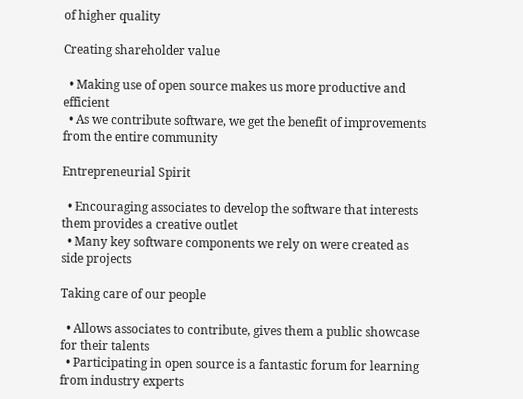of higher quality

Creating shareholder value

  • Making use of open source makes us more productive and efficient
  • As we contribute software, we get the benefit of improvements from the entire community

Entrepreneurial Spirit

  • Encouraging associates to develop the software that interests them provides a creative outlet
  • Many key software components we rely on were created as side projects

Taking care of our people

  • Allows associates to contribute, gives them a public showcase for their talents
  • Participating in open source is a fantastic forum for learning from industry experts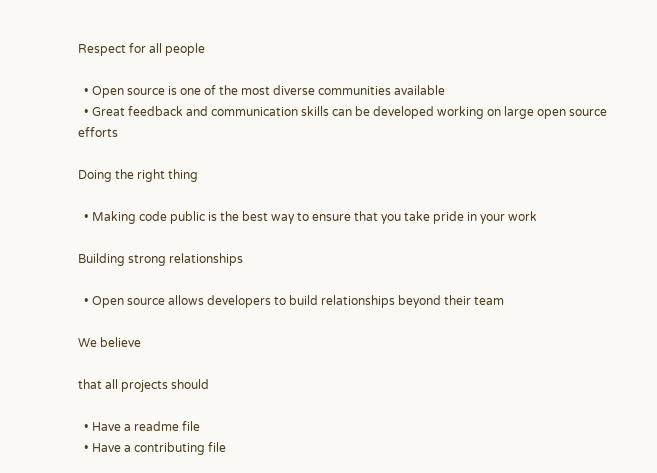Respect for all people

  • Open source is one of the most diverse communities available
  • Great feedback and communication skills can be developed working on large open source efforts

Doing the right thing

  • Making code public is the best way to ensure that you take pride in your work

Building strong relationships

  • Open source allows developers to build relationships beyond their team

We believe

that all projects should

  • Have a readme file
  • Have a contributing file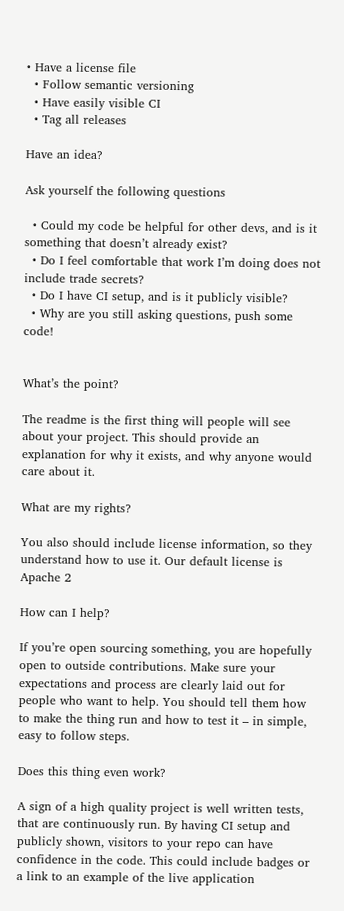• Have a license file
  • Follow semantic versioning
  • Have easily visible CI
  • Tag all releases

Have an idea?

Ask yourself the following questions

  • Could my code be helpful for other devs, and is it something that doesn’t already exist?
  • Do I feel comfortable that work I’m doing does not include trade secrets?
  • Do I have CI setup, and is it publicly visible?
  • Why are you still asking questions, push some code!


What’s the point?

The readme is the first thing will people will see about your project. This should provide an explanation for why it exists, and why anyone would care about it.

What are my rights?

You also should include license information, so they understand how to use it. Our default license is Apache 2

How can I help?

If you’re open sourcing something, you are hopefully open to outside contributions. Make sure your expectations and process are clearly laid out for people who want to help. You should tell them how to make the thing run and how to test it – in simple, easy to follow steps.

Does this thing even work?

A sign of a high quality project is well written tests, that are continuously run. By having CI setup and publicly shown, visitors to your repo can have confidence in the code. This could include badges or a link to an example of the live application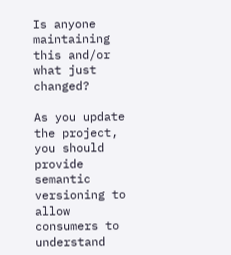Is anyone maintaining this and/or what just changed?

As you update the project, you should provide semantic versioning to allow consumers to understand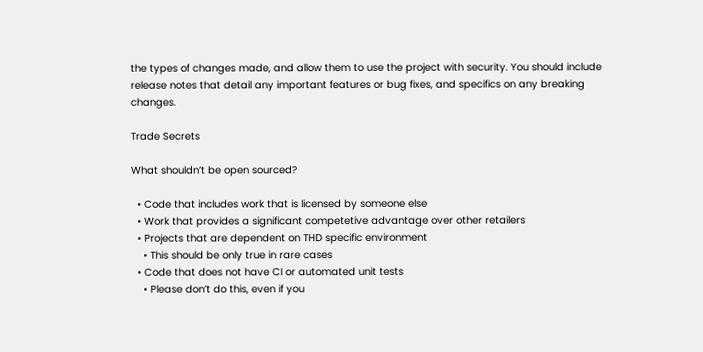the types of changes made, and allow them to use the project with security. You should include release notes that detail any important features or bug fixes, and specifics on any breaking changes.

Trade Secrets

What shouldn’t be open sourced?

  • Code that includes work that is licensed by someone else
  • Work that provides a significant competetive advantage over other retailers
  • Projects that are dependent on THD specific environment
    • This should be only true in rare cases
  • Code that does not have CI or automated unit tests
    • Please don’t do this, even if you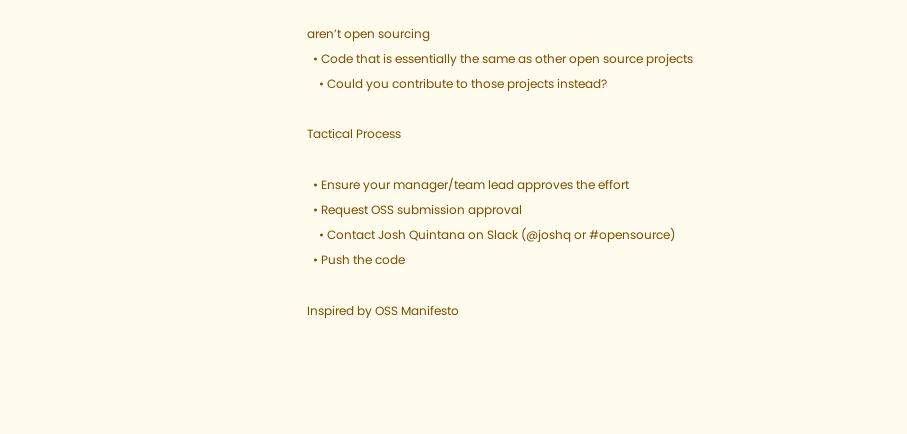aren’t open sourcing
  • Code that is essentially the same as other open source projects
    • Could you contribute to those projects instead?

Tactical Process

  • Ensure your manager/team lead approves the effort
  • Request OSS submission approval
    • Contact Josh Quintana on Slack (@joshq or #opensource)
  • Push the code

Inspired by OSS Manifesto